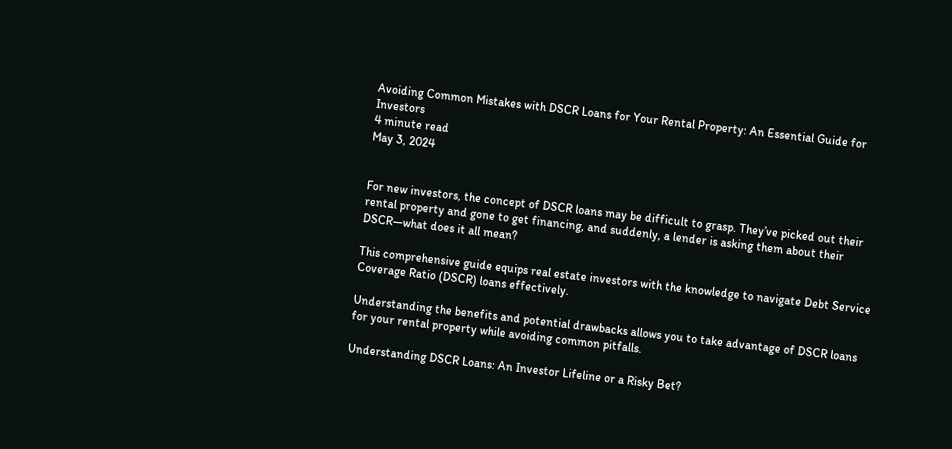Avoiding Common Mistakes with DSCR Loans for Your Rental Property: An Essential Guide for Investors
4 minute read
May 3, 2024


For new investors, the concept of DSCR loans may be difficult to grasp. They’ve picked out their rental property and gone to get financing, and suddenly, a lender is asking them about their DSCR—what does it all mean?

This comprehensive guide equips real estate investors with the knowledge to navigate Debt Service Coverage Ratio (DSCR) loans effectively.

Understanding the benefits and potential drawbacks allows you to take advantage of DSCR loans for your rental property while avoiding common pitfalls.

Understanding DSCR Loans: An Investor Lifeline or a Risky Bet?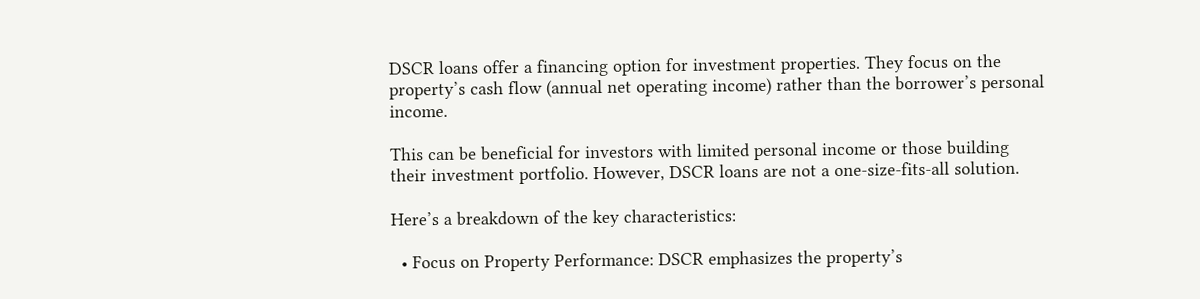DSCR loans offer a financing option for investment properties. They focus on the property’s cash flow (annual net operating income) rather than the borrower’s personal income.

This can be beneficial for investors with limited personal income or those building their investment portfolio. However, DSCR loans are not a one-size-fits-all solution.

Here’s a breakdown of the key characteristics:

  • Focus on Property Performance: DSCR emphasizes the property’s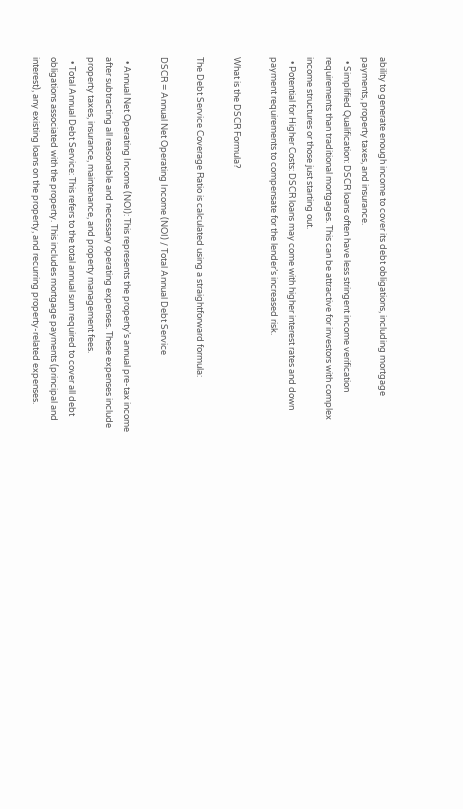ability to generate enough income to cover its debt obligations, including mortgage payments, property taxes, and insurance.
  • Simplified Qualification: DSCR loans often have less stringent income verification requirements than traditional mortgages. This can be attractive for investors with complex income structures or those just starting out.
  • Potential for Higher Costs: DSCR loans may come with higher interest rates and down payment requirements to compensate for the lender’s increased risk.

What is the DSCR Formula?

The Debt Service Coverage Ratio is calculated using a straightforward formula:

DSCR = Annual Net Operating Income (NOI) / Total Annual Debt Service

  • Annual Net Operating Income (NOI): This represents the property’s annual pre-tax income after subtracting all reasonable and necessary operating expenses. These expenses include property taxes, insurance, maintenance, and property management fees.
  • Total Annual Debt Service: This refers to the total annual sum required to cover all debt obligations associated with the property. This includes mortgage payments (principal and interest), any existing loans on the property, and recurring property-related expenses.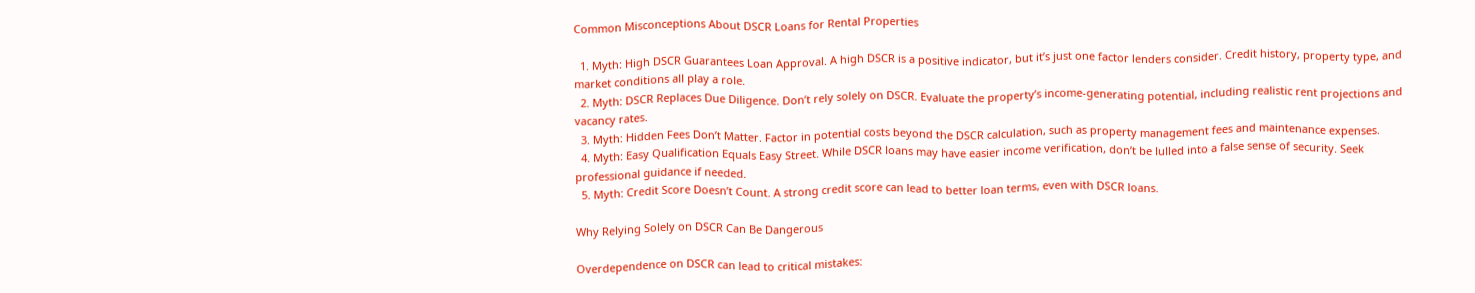Common Misconceptions About DSCR Loans for Rental Properties

  1. Myth: High DSCR Guarantees Loan Approval. A high DSCR is a positive indicator, but it’s just one factor lenders consider. Credit history, property type, and market conditions all play a role.
  2. Myth: DSCR Replaces Due Diligence. Don’t rely solely on DSCR. Evaluate the property’s income-generating potential, including realistic rent projections and vacancy rates.
  3. Myth: Hidden Fees Don’t Matter. Factor in potential costs beyond the DSCR calculation, such as property management fees and maintenance expenses.
  4. Myth: Easy Qualification Equals Easy Street. While DSCR loans may have easier income verification, don’t be lulled into a false sense of security. Seek professional guidance if needed.
  5. Myth: Credit Score Doesn’t Count. A strong credit score can lead to better loan terms, even with DSCR loans.

Why Relying Solely on DSCR Can Be Dangerous

Overdependence on DSCR can lead to critical mistakes: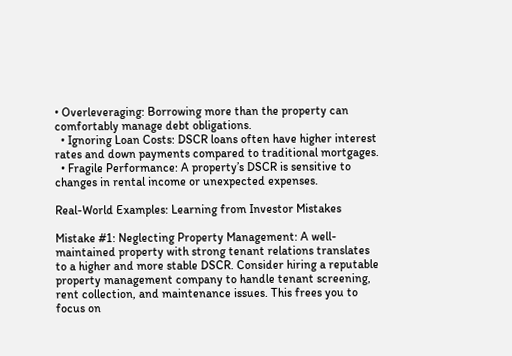• Overleveraging: Borrowing more than the property can comfortably manage debt obligations.
  • Ignoring Loan Costs: DSCR loans often have higher interest rates and down payments compared to traditional mortgages.
  • Fragile Performance: A property’s DSCR is sensitive to changes in rental income or unexpected expenses.

Real-World Examples: Learning from Investor Mistakes

Mistake #1: Neglecting Property Management: A well-maintained property with strong tenant relations translates to a higher and more stable DSCR. Consider hiring a reputable property management company to handle tenant screening, rent collection, and maintenance issues. This frees you to focus on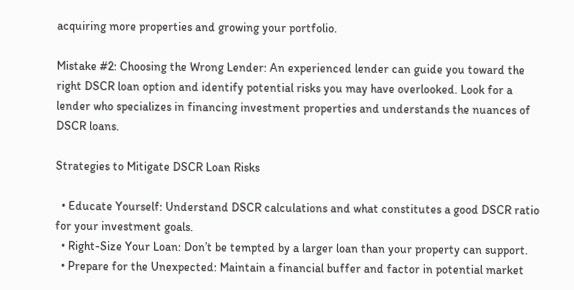acquiring more properties and growing your portfolio.

Mistake #2: Choosing the Wrong Lender: An experienced lender can guide you toward the right DSCR loan option and identify potential risks you may have overlooked. Look for a lender who specializes in financing investment properties and understands the nuances of DSCR loans.

Strategies to Mitigate DSCR Loan Risks

  • Educate Yourself: Understand DSCR calculations and what constitutes a good DSCR ratio for your investment goals.
  • Right-Size Your Loan: Don’t be tempted by a larger loan than your property can support.
  • Prepare for the Unexpected: Maintain a financial buffer and factor in potential market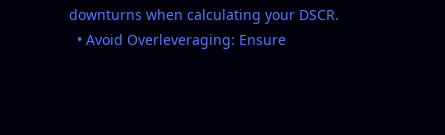downturns when calculating your DSCR.
  • Avoid Overleveraging: Ensure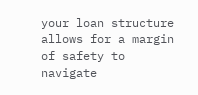your loan structure allows for a margin of safety to navigate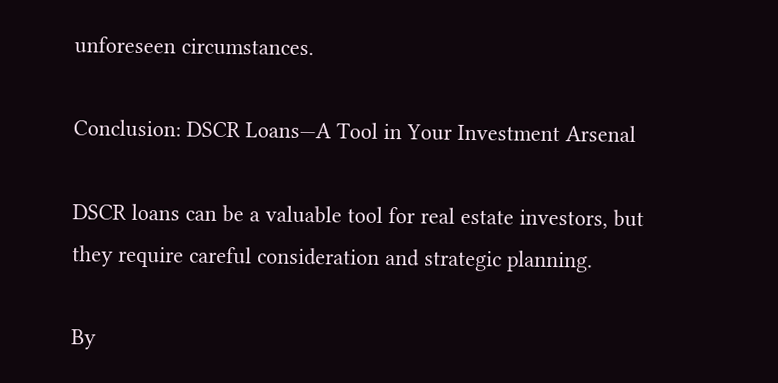unforeseen circumstances.

Conclusion: DSCR Loans—A Tool in Your Investment Arsenal

DSCR loans can be a valuable tool for real estate investors, but they require careful consideration and strategic planning.

By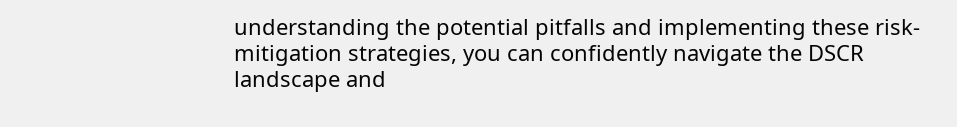understanding the potential pitfalls and implementing these risk-mitigation strategies, you can confidently navigate the DSCR landscape and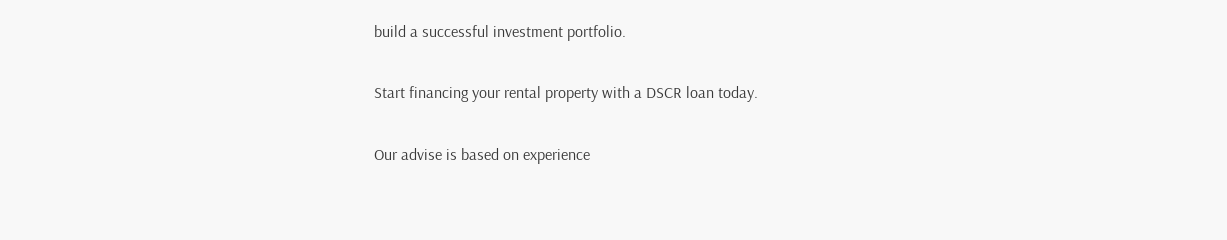build a successful investment portfolio.

Start financing your rental property with a DSCR loan today.

Our advise is based on experience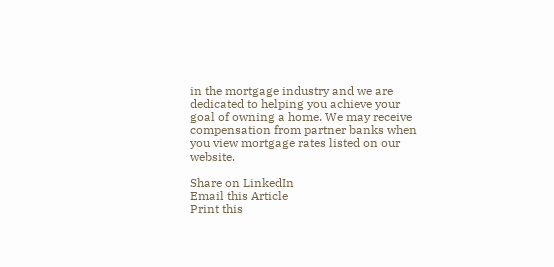in the mortgage industry and we are dedicated to helping you achieve your goal of owning a home. We may receive compensation from partner banks when you view mortgage rates listed on our website.

Share on LinkedIn
Email this Article
Print this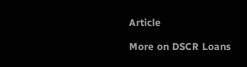Article

More on DSCR Loans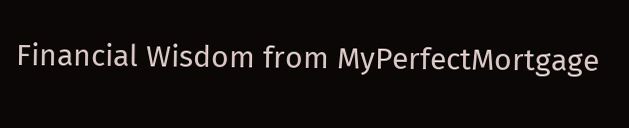Financial Wisdom from MyPerfectMortgage